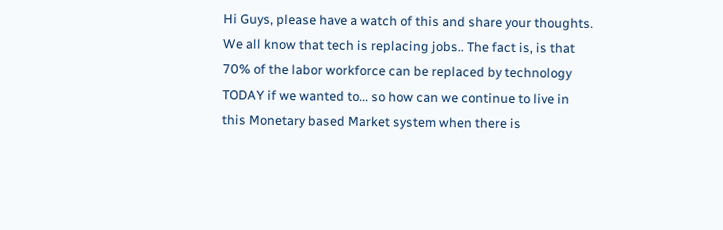Hi Guys, please have a watch of this and share your thoughts. We all know that tech is replacing jobs.. The fact is, is that 70% of the labor workforce can be replaced by technology TODAY if we wanted to... so how can we continue to live in this Monetary based Market system when there is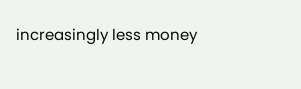increasingly less money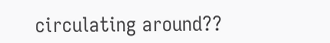circulating around??